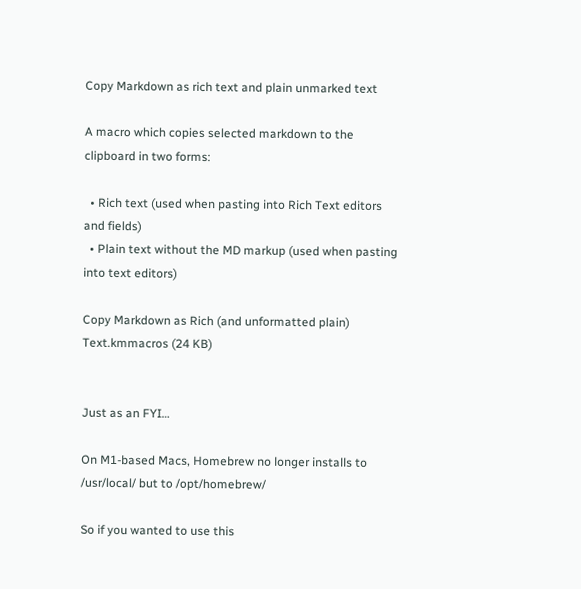Copy Markdown as rich text and plain unmarked text

A macro which copies selected markdown to the clipboard in two forms:

  • Rich text (used when pasting into Rich Text editors and fields)
  • Plain text without the MD markup (used when pasting into text editors)

Copy Markdown as Rich (and unformatted plain) Text.kmmacros (24 KB)


Just as an FYI…

On M1-based Macs, Homebrew no longer installs to /usr/local/ but to /opt/homebrew/

So if you wanted to use this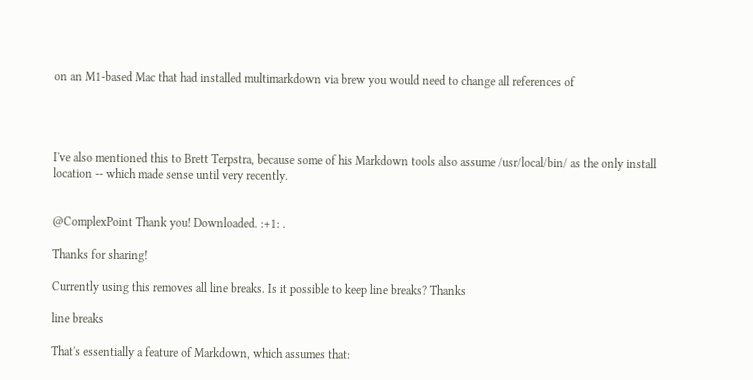on an M1-based Mac that had installed multimarkdown via brew you would need to change all references of




I've also mentioned this to Brett Terpstra, because some of his Markdown tools also assume /usr/local/bin/ as the only install location -- which made sense until very recently.


@ComplexPoint Thank you! Downloaded. :+1: .

Thanks for sharing!

Currently using this removes all line breaks. Is it possible to keep line breaks? Thanks

line breaks

That's essentially a feature of Markdown, which assumes that: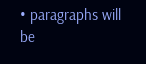• paragraphs will be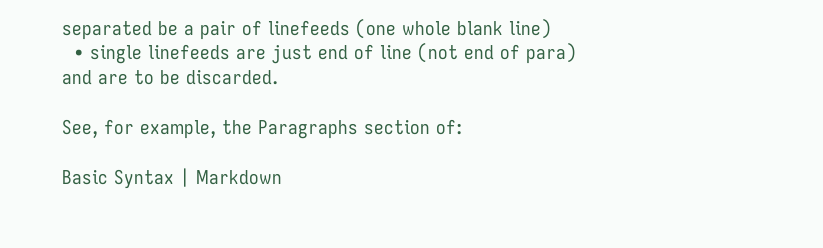separated be a pair of linefeeds (one whole blank line)
  • single linefeeds are just end of line (not end of para) and are to be discarded.

See, for example, the Paragraphs section of:

Basic Syntax | Markdown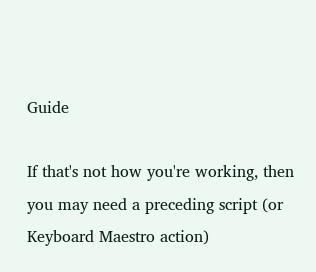Guide

If that's not how you're working, then you may need a preceding script (or Keyboard Maestro action)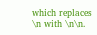which replaces \n with \n\n.